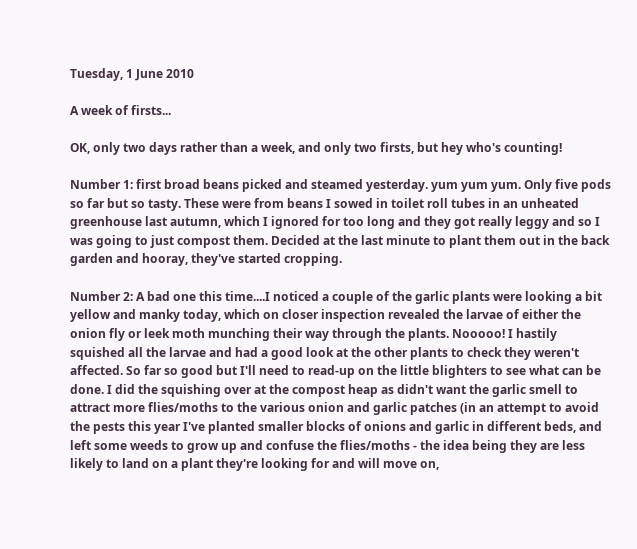Tuesday, 1 June 2010

A week of firsts...

OK, only two days rather than a week, and only two firsts, but hey who's counting!

Number 1: first broad beans picked and steamed yesterday. yum yum yum. Only five pods so far but so tasty. These were from beans I sowed in toilet roll tubes in an unheated greenhouse last autumn, which I ignored for too long and they got really leggy and so I was going to just compost them. Decided at the last minute to plant them out in the back garden and hooray, they've started cropping.

Number 2: A bad one this time....I noticed a couple of the garlic plants were looking a bit yellow and manky today, which on closer inspection revealed the larvae of either the onion fly or leek moth munching their way through the plants. Nooooo! I hastily squished all the larvae and had a good look at the other plants to check they weren't affected. So far so good but I'll need to read-up on the little blighters to see what can be done. I did the squishing over at the compost heap as didn't want the garlic smell to attract more flies/moths to the various onion and garlic patches (in an attempt to avoid the pests this year I've planted smaller blocks of onions and garlic in different beds, and left some weeds to grow up and confuse the flies/moths - the idea being they are less likely to land on a plant they're looking for and will move on,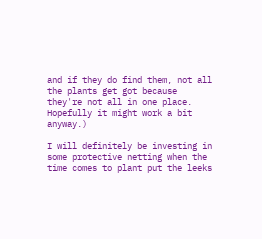and if they do find them, not all the plants get got because they're not all in one place. Hopefully it might work a bit anyway.)

I will definitely be investing in some protective netting when the time comes to plant put the leeks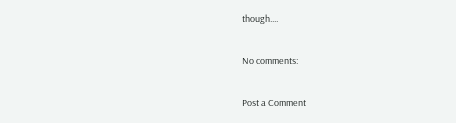though....

No comments:

Post a Comment